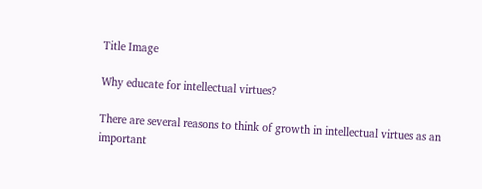Title Image

Why educate for intellectual virtues?

There are several reasons to think of growth in intellectual virtues as an important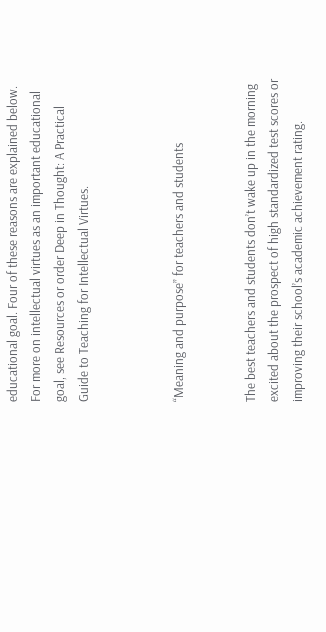educational goal. Four of these reasons are explained below. For more on intellectual virtues as an important educational goal, see Resources or order Deep in Thought: A Practical Guide to Teaching for Intellectual Virtues.



“Meaning and purpose” for teachers and students


The best teachers and students don’t wake up in the morning excited about the prospect of high standardized test scores or improving their school’s academic achievement rating.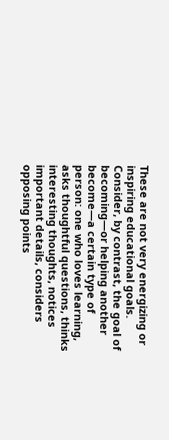These are not very energizing or inspiring educational goals. Consider, by contrast, the goal of becoming—or helping another become—a certain type of person: one who loves learning, asks thoughtful questions, thinks interesting thoughts, notices important details, considers opposing points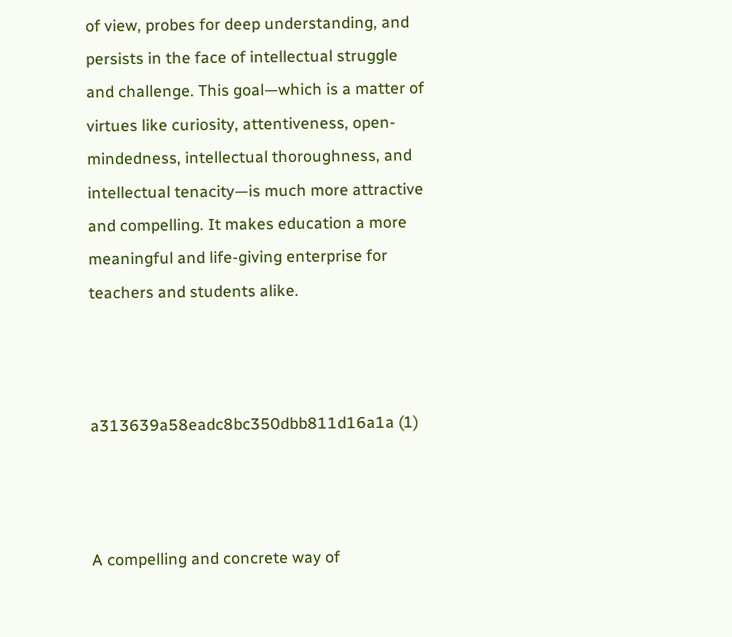of view, probes for deep understanding, and persists in the face of intellectual struggle and challenge. This goal—which is a matter of virtues like curiosity, attentiveness, open-mindedness, intellectual thoroughness, and intellectual tenacity—is much more attractive and compelling. It makes education a more meaningful and life-giving enterprise for teachers and students alike.



a313639a58eadc8bc350dbb811d16a1a (1)



A compelling and concrete way of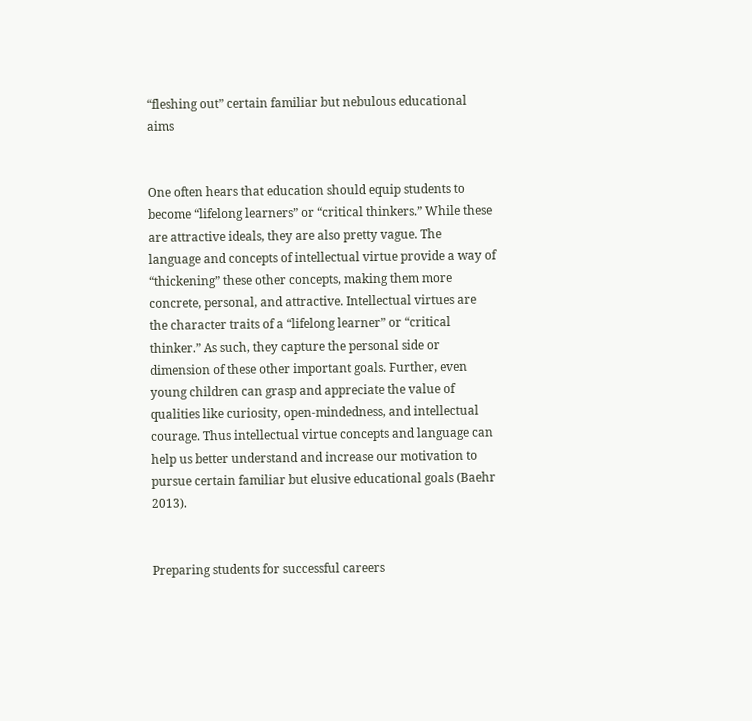“fleshing out” certain familiar but nebulous educational aims


One often hears that education should equip students to become “lifelong learners” or “critical thinkers.” While these are attractive ideals, they are also pretty vague. The language and concepts of intellectual virtue provide a way of “thickening” these other concepts, making them more concrete, personal, and attractive. Intellectual virtues are the character traits of a “lifelong learner” or “critical thinker.” As such, they capture the personal side or dimension of these other important goals. Further, even young children can grasp and appreciate the value of qualities like curiosity, open-mindedness, and intellectual courage. Thus intellectual virtue concepts and language can help us better understand and increase our motivation to pursue certain familiar but elusive educational goals (Baehr 2013).


Preparing students for successful careers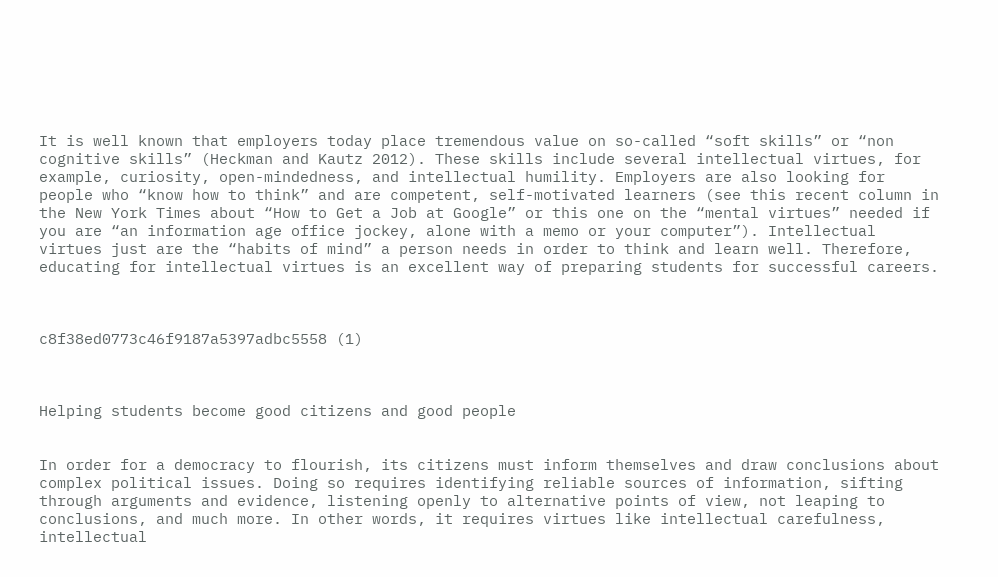It is well known that employers today place tremendous value on so-called “soft skills” or “non cognitive skills” (Heckman and Kautz 2012). These skills include several intellectual virtues, for example, curiosity, open-mindedness, and intellectual humility. Employers are also looking for people who “know how to think” and are competent, self-motivated learners (see this recent column in the New York Times about “How to Get a Job at Google” or this one on the “mental virtues” needed if you are “an information age office jockey, alone with a memo or your computer”). Intellectual virtues just are the “habits of mind” a person needs in order to think and learn well. Therefore, educating for intellectual virtues is an excellent way of preparing students for successful careers.



c8f38ed0773c46f9187a5397adbc5558 (1)



Helping students become good citizens and good people


In order for a democracy to flourish, its citizens must inform themselves and draw conclusions about complex political issues. Doing so requires identifying reliable sources of information, sifting through arguments and evidence, listening openly to alternative points of view, not leaping to conclusions, and much more. In other words, it requires virtues like intellectual carefulness, intellectual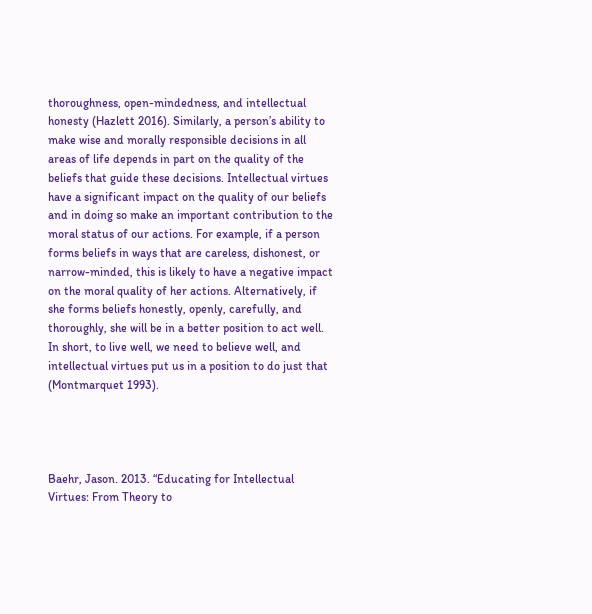thoroughness, open-mindedness, and intellectual honesty (Hazlett 2016). Similarly, a person’s ability to make wise and morally responsible decisions in all areas of life depends in part on the quality of the beliefs that guide these decisions. Intellectual virtues have a significant impact on the quality of our beliefs and in doing so make an important contribution to the moral status of our actions. For example, if a person forms beliefs in ways that are careless, dishonest, or narrow-minded, this is likely to have a negative impact on the moral quality of her actions. Alternatively, if she forms beliefs honestly, openly, carefully, and thoroughly, she will be in a better position to act well. In short, to live well, we need to believe well, and intellectual virtues put us in a position to do just that (Montmarquet 1993).




Baehr, Jason. 2013. “Educating for Intellectual Virtues: From Theory to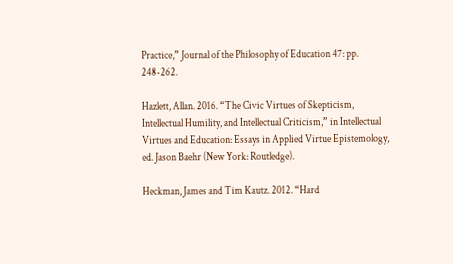Practice,” Journal of the Philosophy of Education 47: pp. 248-262.

Hazlett, Allan. 2016. “The Civic Virtues of Skepticism, Intellectual Humility, and Intellectual Criticism,” in Intellectual Virtues and Education: Essays in Applied Virtue Epistemology, ed. Jason Baehr (New York: Routledge).

Heckman, James and Tim Kautz. 2012. “Hard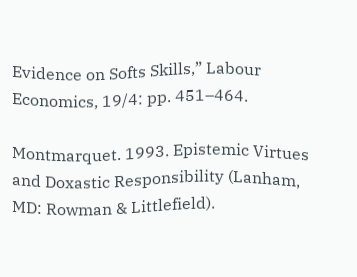Evidence on Softs Skills,” Labour Economics, 19/4: pp. 451–464.

Montmarquet. 1993. Epistemic Virtues and Doxastic Responsibility (Lanham, MD: Rowman & Littlefield).